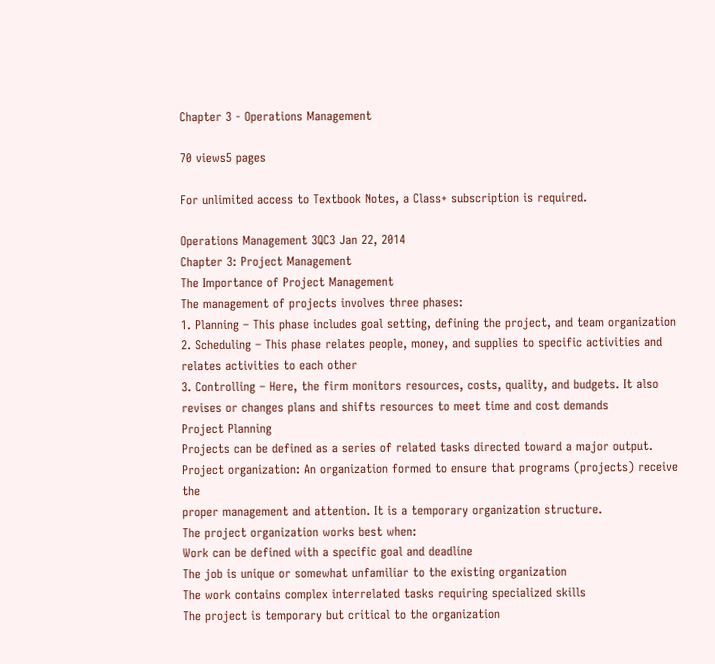Chapter 3 - Operations Management

70 views5 pages

For unlimited access to Textbook Notes, a Class+ subscription is required.

Operations Management 3QC3 Jan 22, 2014
Chapter 3: Project Management
The Importance of Project Management
The management of projects involves three phases:
1. Planning – This phase includes goal setting, defining the project, and team organization
2. Scheduling – This phase relates people, money, and supplies to specific activities and
relates activities to each other
3. Controlling – Here, the firm monitors resources, costs, quality, and budgets. It also
revises or changes plans and shifts resources to meet time and cost demands
Project Planning
Projects can be defined as a series of related tasks directed toward a major output.
Project organization: An organization formed to ensure that programs (projects) receive the
proper management and attention. It is a temporary organization structure.
The project organization works best when:
Work can be defined with a specific goal and deadline
The job is unique or somewhat unfamiliar to the existing organization
The work contains complex interrelated tasks requiring specialized skills
The project is temporary but critical to the organization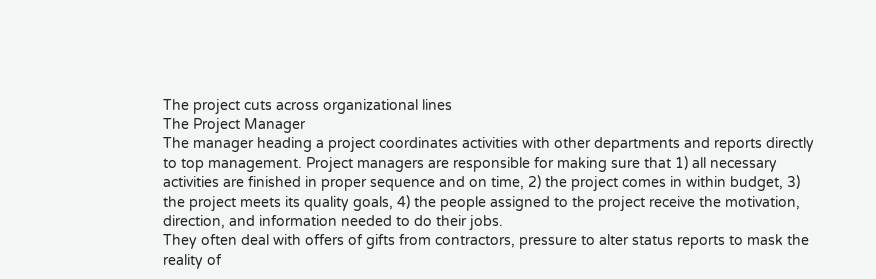The project cuts across organizational lines
The Project Manager
The manager heading a project coordinates activities with other departments and reports directly
to top management. Project managers are responsible for making sure that 1) all necessary
activities are finished in proper sequence and on time, 2) the project comes in within budget, 3)
the project meets its quality goals, 4) the people assigned to the project receive the motivation,
direction, and information needed to do their jobs.
They often deal with offers of gifts from contractors, pressure to alter status reports to mask the
reality of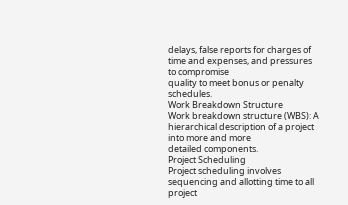delays, false reports for charges of time and expenses, and pressures to compromise
quality to meet bonus or penalty schedules.
Work Breakdown Structure
Work breakdown structure (WBS): A hierarchical description of a project into more and more
detailed components.
Project Scheduling
Project scheduling involves sequencing and allotting time to all project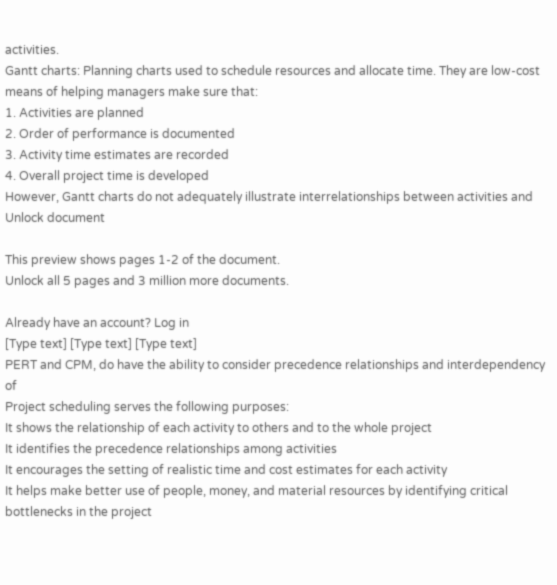activities.
Gantt charts: Planning charts used to schedule resources and allocate time. They are low-cost
means of helping managers make sure that:
1. Activities are planned
2. Order of performance is documented
3. Activity time estimates are recorded
4. Overall project time is developed
However, Gantt charts do not adequately illustrate interrelationships between activities and
Unlock document

This preview shows pages 1-2 of the document.
Unlock all 5 pages and 3 million more documents.

Already have an account? Log in
[Type text] [Type text] [Type text]
PERT and CPM, do have the ability to consider precedence relationships and interdependency of
Project scheduling serves the following purposes:
It shows the relationship of each activity to others and to the whole project
It identifies the precedence relationships among activities
It encourages the setting of realistic time and cost estimates for each activity
It helps make better use of people, money, and material resources by identifying critical
bottlenecks in the project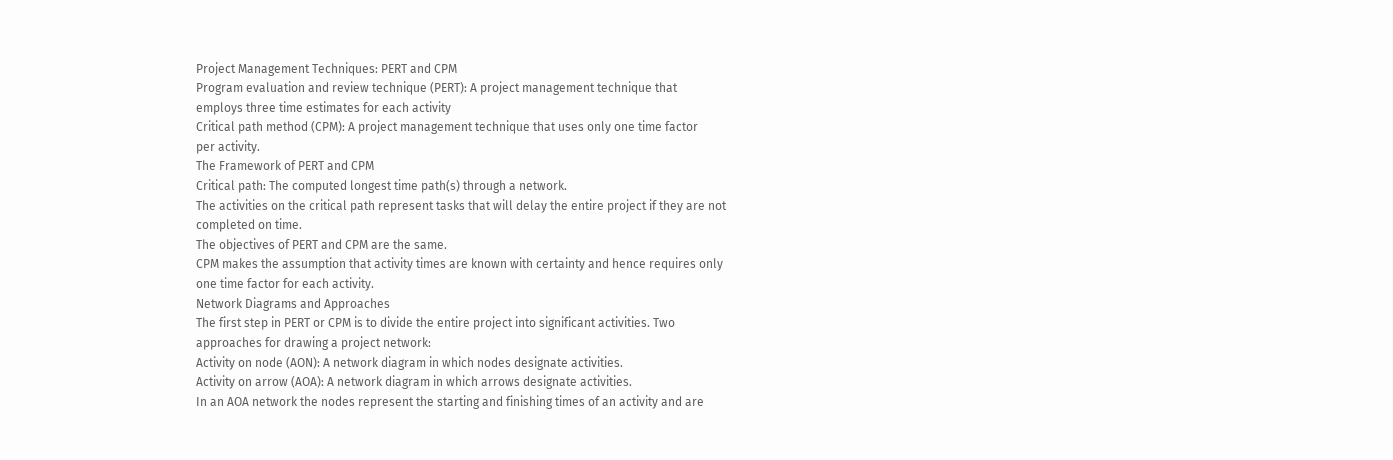Project Management Techniques: PERT and CPM
Program evaluation and review technique (PERT): A project management technique that
employs three time estimates for each activity
Critical path method (CPM): A project management technique that uses only one time factor
per activity.
The Framework of PERT and CPM
Critical path: The computed longest time path(s) through a network.
The activities on the critical path represent tasks that will delay the entire project if they are not
completed on time.
The objectives of PERT and CPM are the same.
CPM makes the assumption that activity times are known with certainty and hence requires only
one time factor for each activity.
Network Diagrams and Approaches
The first step in PERT or CPM is to divide the entire project into significant activities. Two
approaches for drawing a project network:
Activity on node (AON): A network diagram in which nodes designate activities.
Activity on arrow (AOA): A network diagram in which arrows designate activities.
In an AOA network the nodes represent the starting and finishing times of an activity and are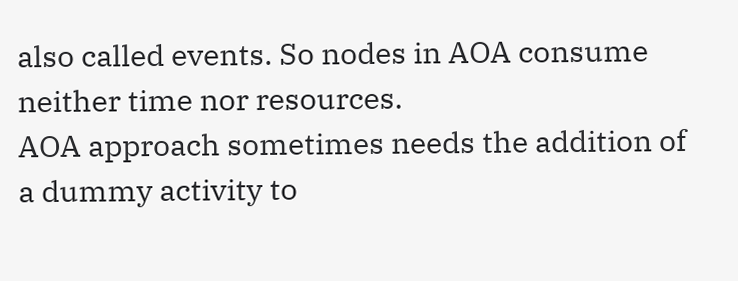also called events. So nodes in AOA consume neither time nor resources.
AOA approach sometimes needs the addition of a dummy activity to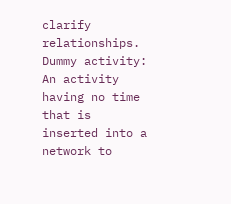clarify relationships.
Dummy activity: An activity having no time that is inserted into a network to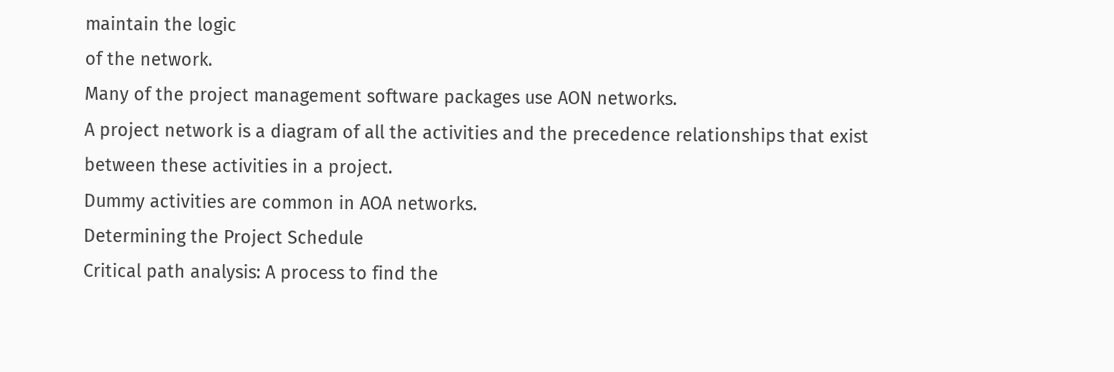maintain the logic
of the network.
Many of the project management software packages use AON networks.
A project network is a diagram of all the activities and the precedence relationships that exist
between these activities in a project.
Dummy activities are common in AOA networks.
Determining the Project Schedule
Critical path analysis: A process to find the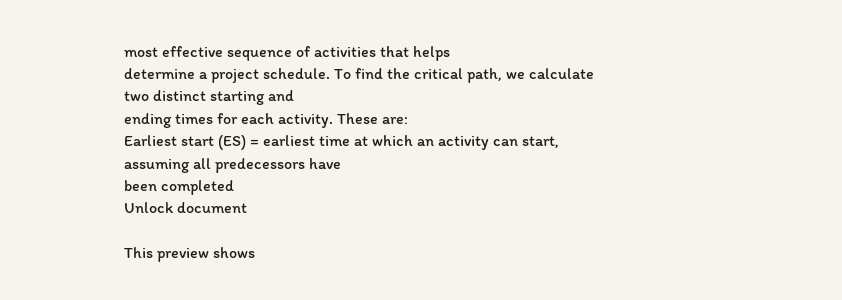most effective sequence of activities that helps
determine a project schedule. To find the critical path, we calculate two distinct starting and
ending times for each activity. These are:
Earliest start (ES) = earliest time at which an activity can start, assuming all predecessors have
been completed
Unlock document

This preview shows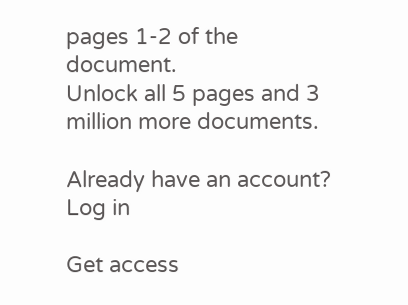pages 1-2 of the document.
Unlock all 5 pages and 3 million more documents.

Already have an account? Log in

Get access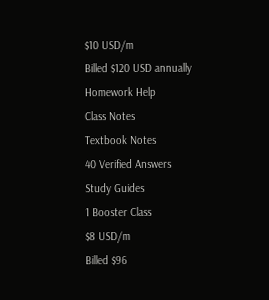$10 USD/m
Billed $120 USD annually
Homework Help
Class Notes
Textbook Notes
40 Verified Answers
Study Guides
1 Booster Class
$8 USD/m
Billed $96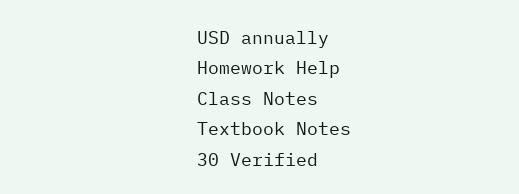USD annually
Homework Help
Class Notes
Textbook Notes
30 Verified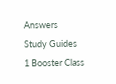Answers
Study Guides
1 Booster Class